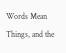Words Mean Things, and the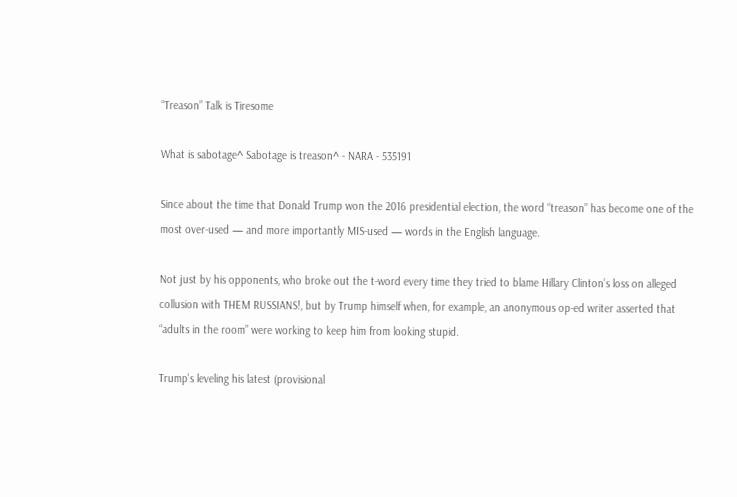“Treason” Talk is Tiresome

What is sabotage^ Sabotage is treason^ - NARA - 535191

Since about the time that Donald Trump won the 2016 presidential election, the word “treason” has become one of the most over-used — and more importantly MIS-used — words in the English language.

Not just by his opponents, who broke out the t-word every time they tried to blame Hillary Clinton’s loss on alleged collusion with THEM RUSSIANS!, but by Trump himself when, for example, an anonymous op-ed writer asserted that “adults in the room” were working to keep him from looking stupid.

Trump’s leveling his latest (provisional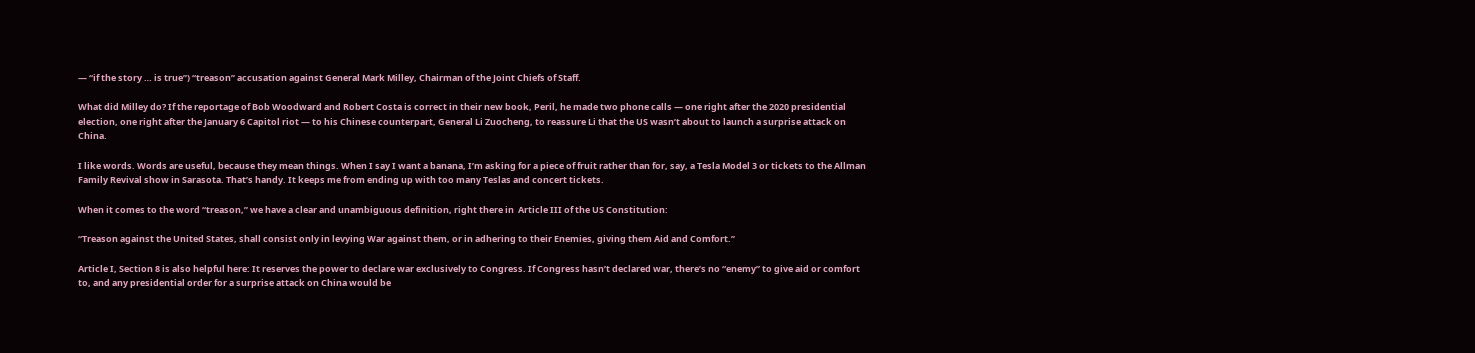— “if the story … is true”) “treason” accusation against General Mark Milley, Chairman of the Joint Chiefs of Staff.

What did Milley do? If the reportage of Bob Woodward and Robert Costa is correct in their new book, Peril, he made two phone calls — one right after the 2020 presidential election, one right after the January 6 Capitol riot — to his Chinese counterpart, General Li Zuocheng, to reassure Li that the US wasn’t about to launch a surprise attack on China.

I like words. Words are useful, because they mean things. When I say I want a banana, I’m asking for a piece of fruit rather than for, say, a Tesla Model 3 or tickets to the Allman Family Revival show in Sarasota. That’s handy. It keeps me from ending up with too many Teslas and concert tickets.

When it comes to the word “treason,” we have a clear and unambiguous definition, right there in  Article III of the US Constitution:

“Treason against the United States, shall consist only in levying War against them, or in adhering to their Enemies, giving them Aid and Comfort.”

Article I, Section 8 is also helpful here: It reserves the power to declare war exclusively to Congress. If Congress hasn’t declared war, there’s no “enemy” to give aid or comfort to, and any presidential order for a surprise attack on China would be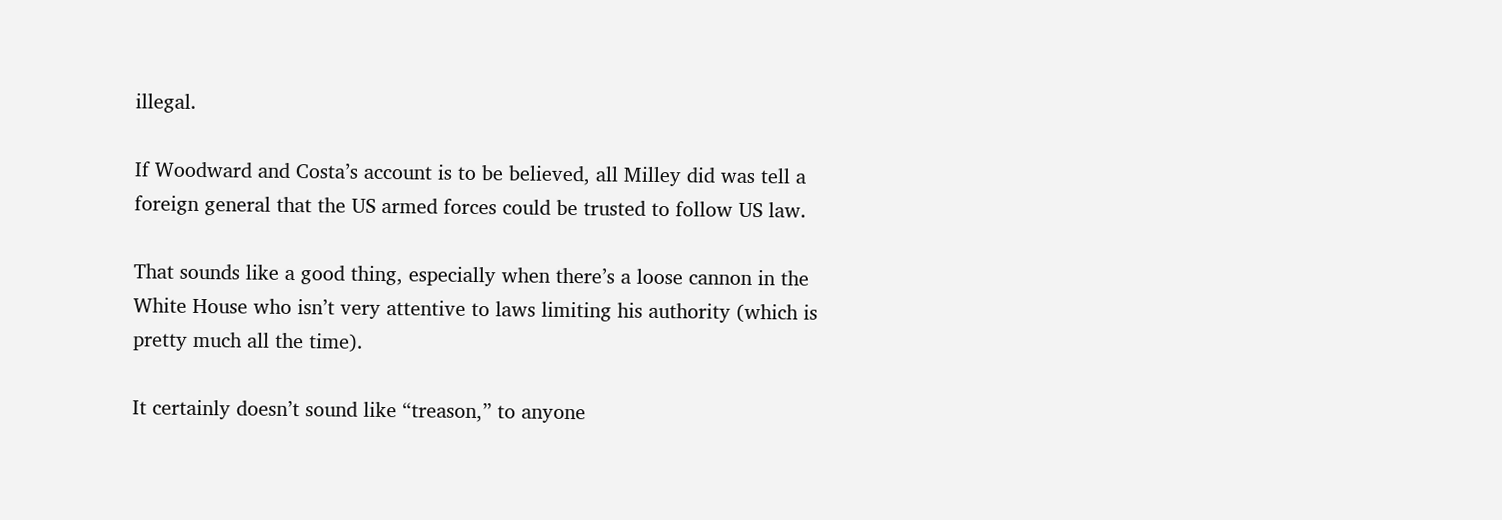illegal.

If Woodward and Costa’s account is to be believed, all Milley did was tell a foreign general that the US armed forces could be trusted to follow US law.

That sounds like a good thing, especially when there’s a loose cannon in the White House who isn’t very attentive to laws limiting his authority (which is pretty much all the time).

It certainly doesn’t sound like “treason,” to anyone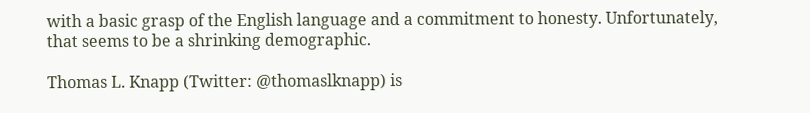with a basic grasp of the English language and a commitment to honesty. Unfortunately, that seems to be a shrinking demographic.

Thomas L. Knapp (Twitter: @thomaslknapp) is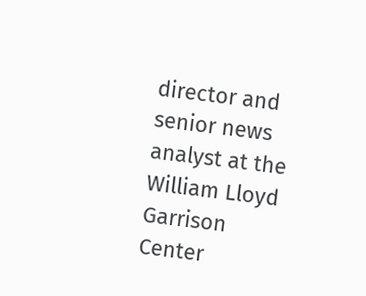director and senior news analyst at the William Lloyd Garrison Center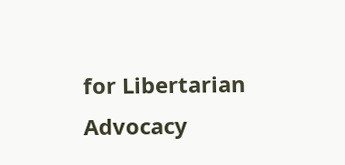for Libertarian Advocacy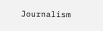Journalism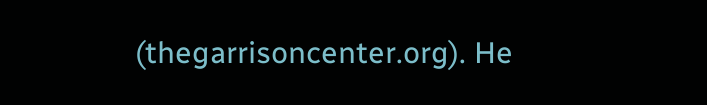(thegarrisoncenter.org). He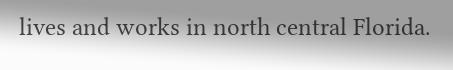lives and works in north central Florida.